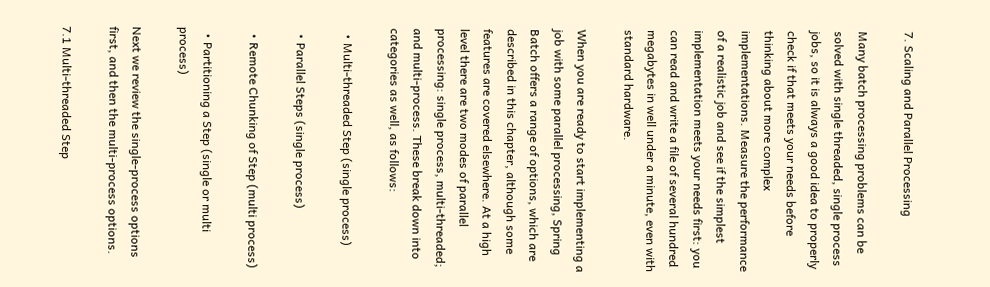7. Scaling and Parallel Processing

Many batch processing problems can be solved with single threaded, single process jobs, so it is always a good idea to properly check if that meets your needs before thinking about more complex implementations. Measure the performance of a realistic job and see if the simplest implementation meets your needs first: you can read and write a file of several hundred megabytes in well under a minute, even with standard hardware.

When you are ready to start implementing a job with some parallel processing, Spring Batch offers a range of options, which are described in this chapter, although some features are covered elsewhere. At a high level there are two modes of parallel processing: single process, multi-threaded; and multi-process. These break down into categories as well, as follows:

  • Multi-threaded Step (single process)

  • Parallel Steps (single process)

  • Remote Chunking of Step (multi process)

  • Partitioning a Step (single or multi process)

Next we review the single-process options first, and then the multi-process options.

7.1 Multi-threaded Step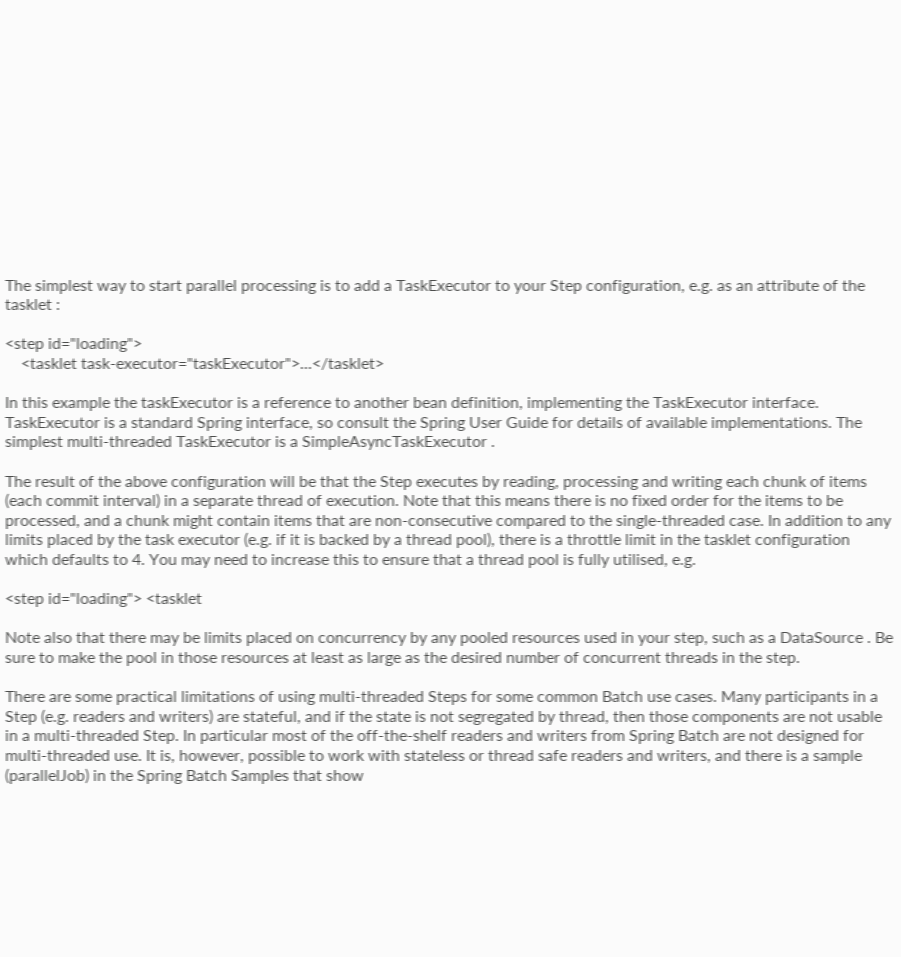The simplest way to start parallel processing is to add a TaskExecutor to your Step configuration, e.g. as an attribute of the tasklet :

<step id="loading">
    <tasklet task-executor="taskExecutor">...</tasklet>

In this example the taskExecutor is a reference to another bean definition, implementing the TaskExecutor interface. TaskExecutor is a standard Spring interface, so consult the Spring User Guide for details of available implementations. The simplest multi-threaded TaskExecutor is a SimpleAsyncTaskExecutor .

The result of the above configuration will be that the Step executes by reading, processing and writing each chunk of items (each commit interval) in a separate thread of execution. Note that this means there is no fixed order for the items to be processed, and a chunk might contain items that are non-consecutive compared to the single-threaded case. In addition to any limits placed by the task executor (e.g. if it is backed by a thread pool), there is a throttle limit in the tasklet configuration which defaults to 4. You may need to increase this to ensure that a thread pool is fully utilised, e.g.

<step id="loading"> <tasklet

Note also that there may be limits placed on concurrency by any pooled resources used in your step, such as a DataSource . Be sure to make the pool in those resources at least as large as the desired number of concurrent threads in the step.

There are some practical limitations of using multi-threaded Steps for some common Batch use cases. Many participants in a Step (e.g. readers and writers) are stateful, and if the state is not segregated by thread, then those components are not usable in a multi-threaded Step. In particular most of the off-the-shelf readers and writers from Spring Batch are not designed for multi-threaded use. It is, however, possible to work with stateless or thread safe readers and writers, and there is a sample (parallelJob) in the Spring Batch Samples that show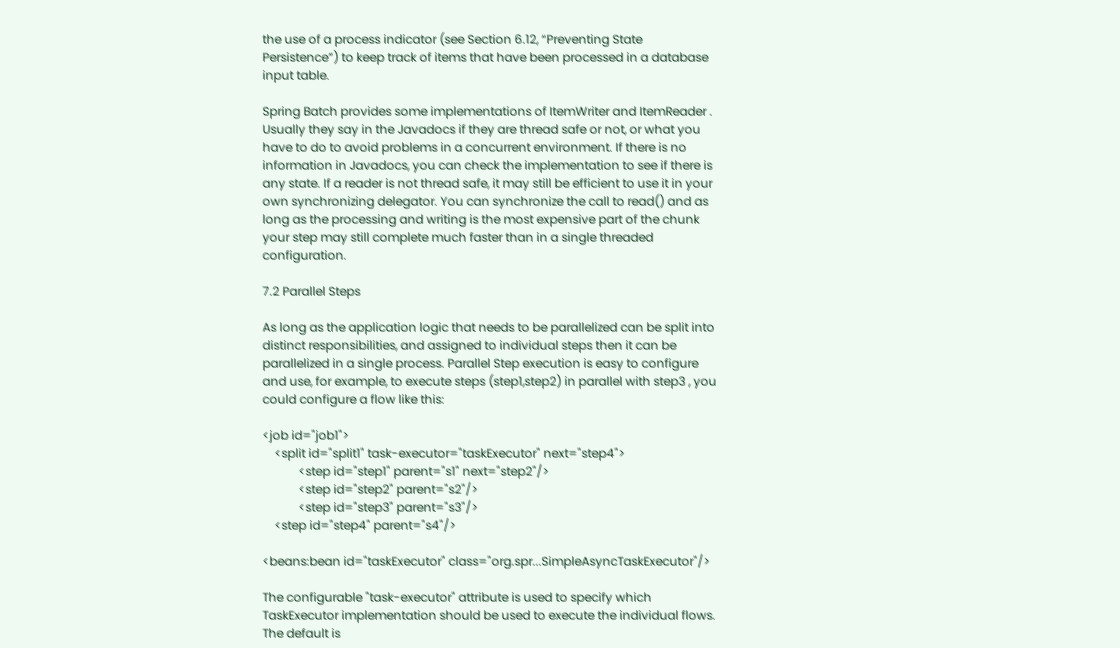the use of a process indicator (see Section 6.12, “Preventing State Persistence”) to keep track of items that have been processed in a database input table.

Spring Batch provides some implementations of ItemWriter and ItemReader . Usually they say in the Javadocs if they are thread safe or not, or what you have to do to avoid problems in a concurrent environment. If there is no information in Javadocs, you can check the implementation to see if there is any state. If a reader is not thread safe, it may still be efficient to use it in your own synchronizing delegator. You can synchronize the call to read() and as long as the processing and writing is the most expensive part of the chunk your step may still complete much faster than in a single threaded configuration.

7.2 Parallel Steps

As long as the application logic that needs to be parallelized can be split into distinct responsibilities, and assigned to individual steps then it can be parallelized in a single process. Parallel Step execution is easy to configure and use, for example, to execute steps (step1,step2) in parallel with step3 , you could configure a flow like this:

<job id="job1">
    <split id="split1" task-executor="taskExecutor" next="step4">
            <step id="step1" parent="s1" next="step2"/>
            <step id="step2" parent="s2"/>
            <step id="step3" parent="s3"/>
    <step id="step4" parent="s4"/>

<beans:bean id="taskExecutor" class="org.spr...SimpleAsyncTaskExecutor"/>

The configurable "task-executor" attribute is used to specify which TaskExecutor implementation should be used to execute the individual flows. The default is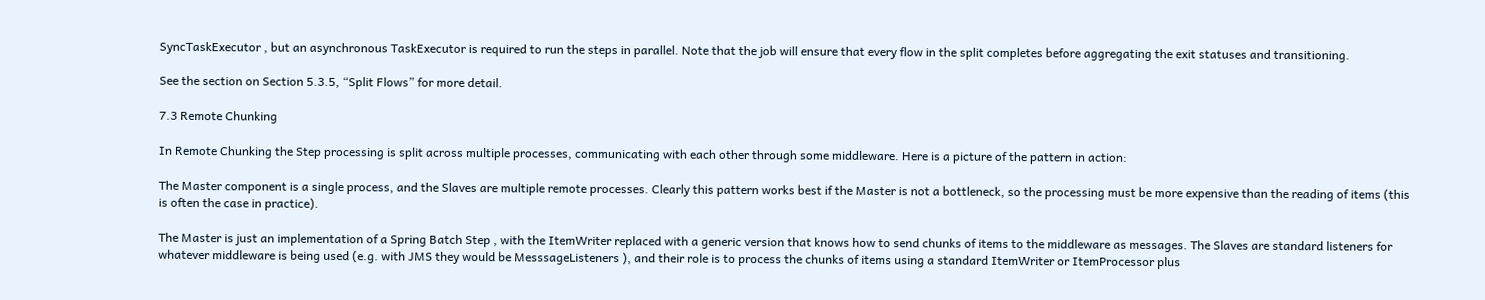SyncTaskExecutor , but an asynchronous TaskExecutor is required to run the steps in parallel. Note that the job will ensure that every flow in the split completes before aggregating the exit statuses and transitioning.

See the section on Section 5.3.5, “Split Flows” for more detail.

7.3 Remote Chunking

In Remote Chunking the Step processing is split across multiple processes, communicating with each other through some middleware. Here is a picture of the pattern in action:

The Master component is a single process, and the Slaves are multiple remote processes. Clearly this pattern works best if the Master is not a bottleneck, so the processing must be more expensive than the reading of items (this is often the case in practice).

The Master is just an implementation of a Spring Batch Step , with the ItemWriter replaced with a generic version that knows how to send chunks of items to the middleware as messages. The Slaves are standard listeners for whatever middleware is being used (e.g. with JMS they would be MesssageListeners ), and their role is to process the chunks of items using a standard ItemWriter or ItemProcessor plus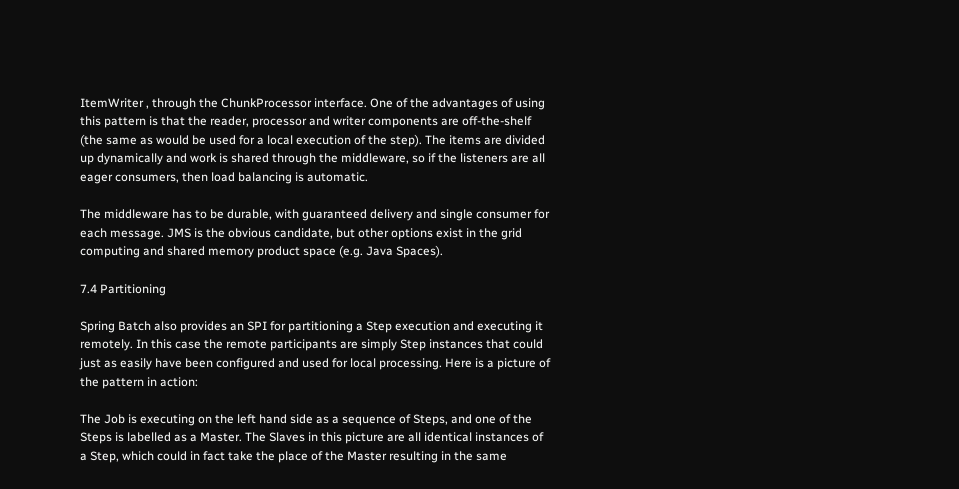ItemWriter , through the ChunkProcessor interface. One of the advantages of using this pattern is that the reader, processor and writer components are off-the-shelf (the same as would be used for a local execution of the step). The items are divided up dynamically and work is shared through the middleware, so if the listeners are all eager consumers, then load balancing is automatic.

The middleware has to be durable, with guaranteed delivery and single consumer for each message. JMS is the obvious candidate, but other options exist in the grid computing and shared memory product space (e.g. Java Spaces).

7.4 Partitioning

Spring Batch also provides an SPI for partitioning a Step execution and executing it remotely. In this case the remote participants are simply Step instances that could just as easily have been configured and used for local processing. Here is a picture of the pattern in action:

The Job is executing on the left hand side as a sequence of Steps, and one of the Steps is labelled as a Master. The Slaves in this picture are all identical instances of a Step, which could in fact take the place of the Master resulting in the same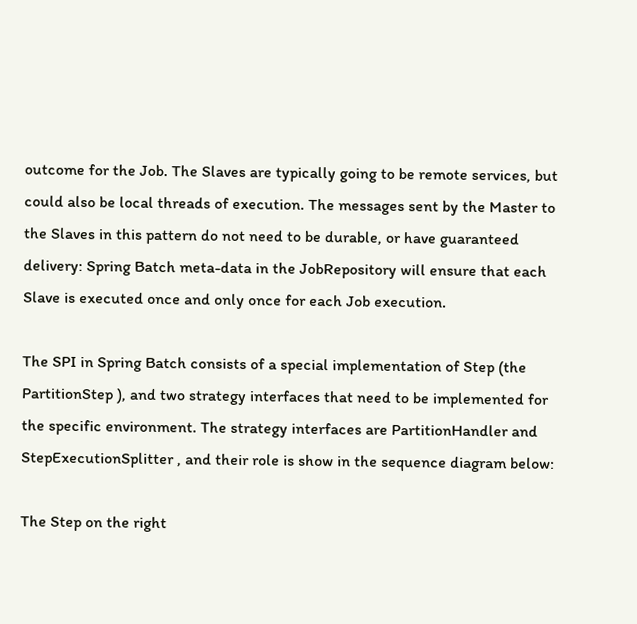outcome for the Job. The Slaves are typically going to be remote services, but could also be local threads of execution. The messages sent by the Master to the Slaves in this pattern do not need to be durable, or have guaranteed delivery: Spring Batch meta-data in the JobRepository will ensure that each Slave is executed once and only once for each Job execution.

The SPI in Spring Batch consists of a special implementation of Step (the PartitionStep ), and two strategy interfaces that need to be implemented for the specific environment. The strategy interfaces are PartitionHandler and StepExecutionSplitter , and their role is show in the sequence diagram below:

The Step on the right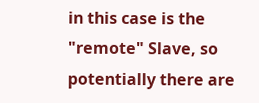in this case is the "remote" Slave, so potentially there are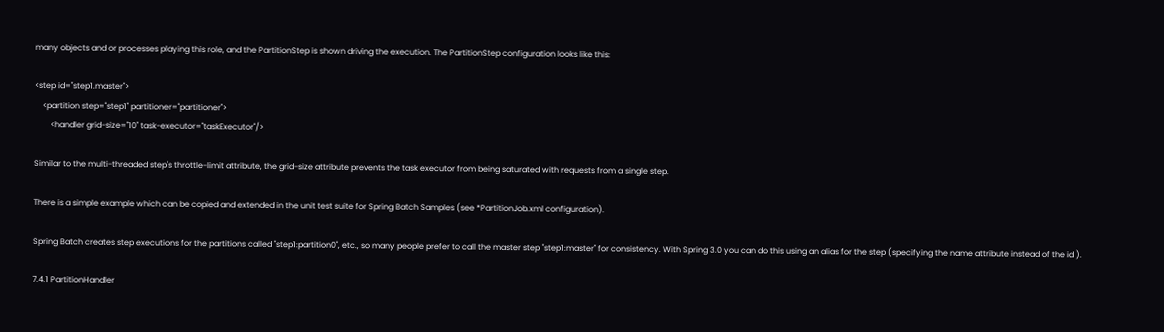many objects and or processes playing this role, and the PartitionStep is shown driving the execution. The PartitionStep configuration looks like this:

<step id="step1.master">
    <partition step="step1" partitioner="partitioner">
        <handler grid-size="10" task-executor="taskExecutor"/>

Similar to the multi-threaded step's throttle-limit attribute, the grid-size attribute prevents the task executor from being saturated with requests from a single step.

There is a simple example which can be copied and extended in the unit test suite for Spring Batch Samples (see *PartitionJob.xml configuration).

Spring Batch creates step executions for the partitions called "step1:partition0", etc., so many people prefer to call the master step "step1:master" for consistency. With Spring 3.0 you can do this using an alias for the step (specifying the name attribute instead of the id ).

7.4.1 PartitionHandler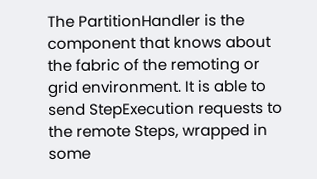The PartitionHandler is the component that knows about the fabric of the remoting or grid environment. It is able to send StepExecution requests to the remote Steps, wrapped in some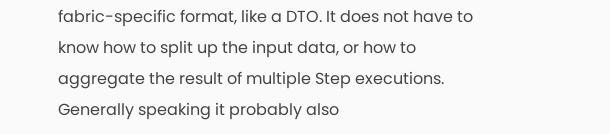fabric-specific format, like a DTO. It does not have to know how to split up the input data, or how to aggregate the result of multiple Step executions. Generally speaking it probably also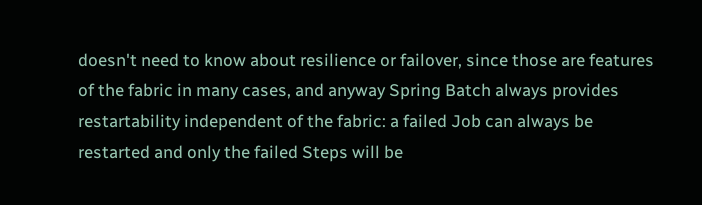doesn't need to know about resilience or failover, since those are features of the fabric in many cases, and anyway Spring Batch always provides restartability independent of the fabric: a failed Job can always be restarted and only the failed Steps will be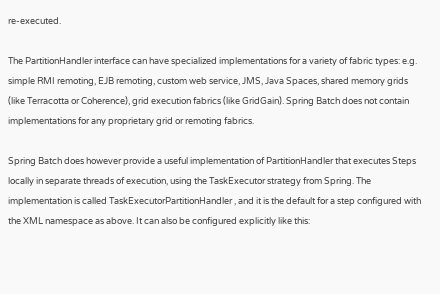re-executed.

The PartitionHandler interface can have specialized implementations for a variety of fabric types: e.g. simple RMI remoting, EJB remoting, custom web service, JMS, Java Spaces, shared memory grids (like Terracotta or Coherence), grid execution fabrics (like GridGain). Spring Batch does not contain implementations for any proprietary grid or remoting fabrics.

Spring Batch does however provide a useful implementation of PartitionHandler that executes Steps locally in separate threads of execution, using the TaskExecutor strategy from Spring. The implementation is called TaskExecutorPartitionHandler , and it is the default for a step configured with the XML namespace as above. It can also be configured explicitly like this: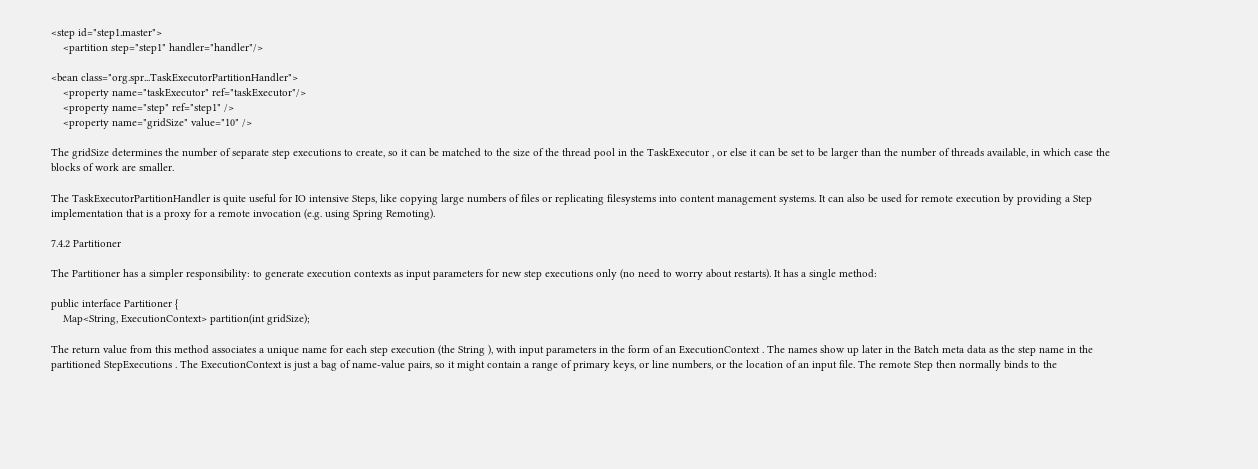<step id="step1.master">
    <partition step="step1" handler="handler"/>

<bean class="org.spr...TaskExecutorPartitionHandler">
    <property name="taskExecutor" ref="taskExecutor"/>
    <property name="step" ref="step1" />
    <property name="gridSize" value="10" />

The gridSize determines the number of separate step executions to create, so it can be matched to the size of the thread pool in the TaskExecutor , or else it can be set to be larger than the number of threads available, in which case the blocks of work are smaller.

The TaskExecutorPartitionHandler is quite useful for IO intensive Steps, like copying large numbers of files or replicating filesystems into content management systems. It can also be used for remote execution by providing a Step implementation that is a proxy for a remote invocation (e.g. using Spring Remoting).

7.4.2 Partitioner

The Partitioner has a simpler responsibility: to generate execution contexts as input parameters for new step executions only (no need to worry about restarts). It has a single method:

public interface Partitioner {
    Map<String, ExecutionContext> partition(int gridSize);

The return value from this method associates a unique name for each step execution (the String ), with input parameters in the form of an ExecutionContext . The names show up later in the Batch meta data as the step name in the partitioned StepExecutions . The ExecutionContext is just a bag of name-value pairs, so it might contain a range of primary keys, or line numbers, or the location of an input file. The remote Step then normally binds to the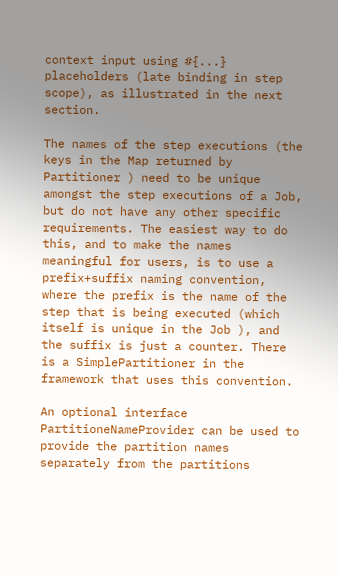context input using #{...} placeholders (late binding in step scope), as illustrated in the next section.

The names of the step executions (the keys in the Map returned by Partitioner ) need to be unique amongst the step executions of a Job, but do not have any other specific requirements. The easiest way to do this, and to make the names meaningful for users, is to use a prefix+suffix naming convention, where the prefix is the name of the step that is being executed (which itself is unique in the Job ), and the suffix is just a counter. There is a SimplePartitioner in the framework that uses this convention.

An optional interface PartitioneNameProvider can be used to provide the partition names separately from the partitions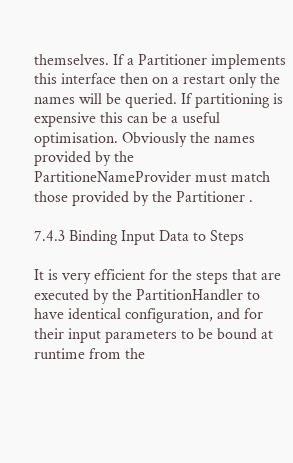themselves. If a Partitioner implements this interface then on a restart only the names will be queried. If partitioning is expensive this can be a useful optimisation. Obviously the names provided by the PartitioneNameProvider must match those provided by the Partitioner .

7.4.3 Binding Input Data to Steps

It is very efficient for the steps that are executed by the PartitionHandler to have identical configuration, and for their input parameters to be bound at runtime from the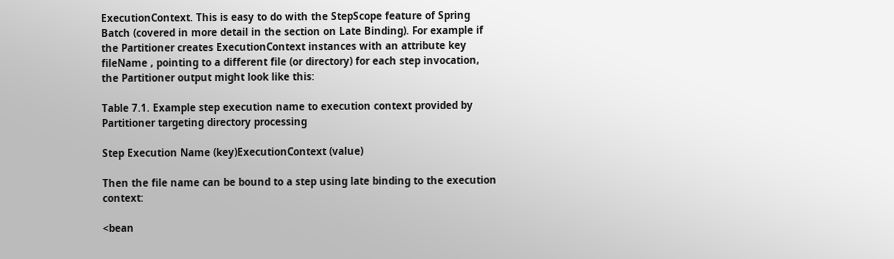ExecutionContext. This is easy to do with the StepScope feature of Spring Batch (covered in more detail in the section on Late Binding). For example if the Partitioner creates ExecutionContext instances with an attribute key fileName , pointing to a different file (or directory) for each step invocation, the Partitioner output might look like this:

Table 7.1. Example step execution name to execution context provided by Partitioner targeting directory processing

Step Execution Name (key)ExecutionContext (value)

Then the file name can be bound to a step using late binding to the execution context:

<bean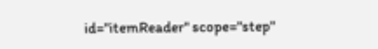id="itemReader" scope="step"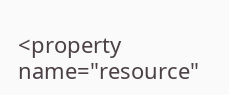<property name="resource"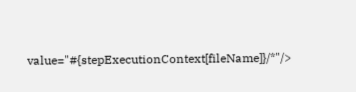value="#{stepExecutionContext[fileName]}/*"/>